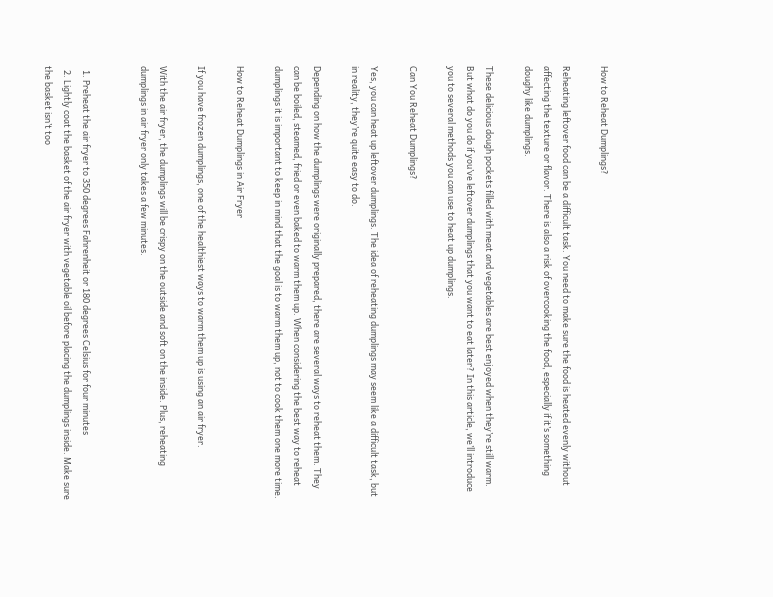How to Reheat Dumplings?

Reheating leftover food can be a difficult task. You need to make sure the food is heated evenly without affecting the texture or flavor. There is also a risk of overcooking the food, especially if it’s something doughy like dumplings.

These delicious dough pockets filled with meat and vegetables are best enjoyed when they’re still warm. But what do you do if you’ve leftover dumplings that you want to eat later? In this article, we’ll introduce you to several methods you can use to heat up dumplings.

Can You Reheat Dumplings?

Yes, you can heat up leftover dumplings. The idea of reheating dumplings may seem like a difficult task, but in reality, they’re quite easy to do.

Depending on how the dumplings were originally prepared, there are several ways to reheat them. They can be boiled, steamed, fried or even baked to warm them up. When considering the best way to reheat dumplings it is important to keep in mind that the goal is to warm them up, not to cook them one more time.

How to Reheat Dumplings in Air Fryer

If you have frozen dumplings, one of the healthiest ways to warm them up is using an air fryer.

With the air fryer, the dumplings will be crispy on the outside and soft on the inside. Plus, reheating dumplings in air fryer only takes a few minutes.


  1. Preheat the air fryer to 350 degrees Fahrenheit or 180 degrees Celsius for four minutes
  2. Lightly coat the basket of the air fryer with vegetable oil before placing the dumplings inside. Make sure the basket isn’t too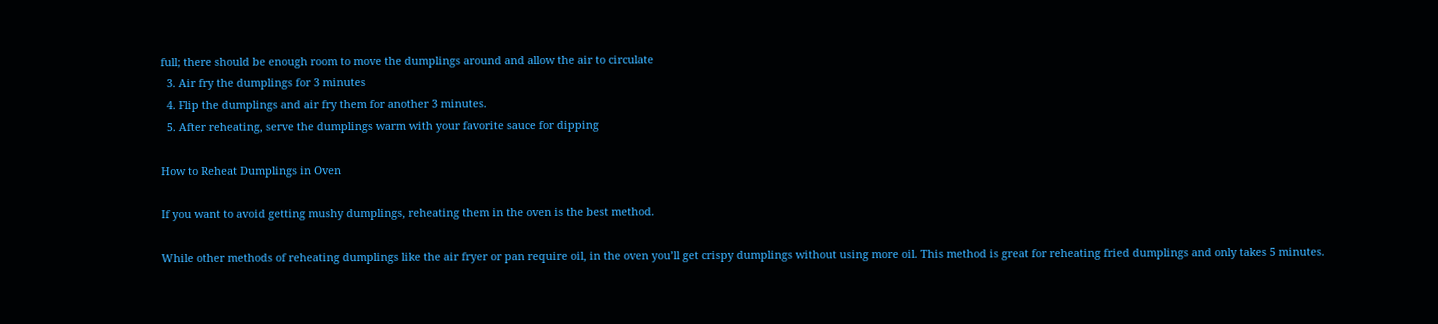full; there should be enough room to move the dumplings around and allow the air to circulate
  3. Air fry the dumplings for 3 minutes
  4. Flip the dumplings and air fry them for another 3 minutes.
  5. After reheating, serve the dumplings warm with your favorite sauce for dipping

How to Reheat Dumplings in Oven

If you want to avoid getting mushy dumplings, reheating them in the oven is the best method.

While other methods of reheating dumplings like the air fryer or pan require oil, in the oven you’ll get crispy dumplings without using more oil. This method is great for reheating fried dumplings and only takes 5 minutes.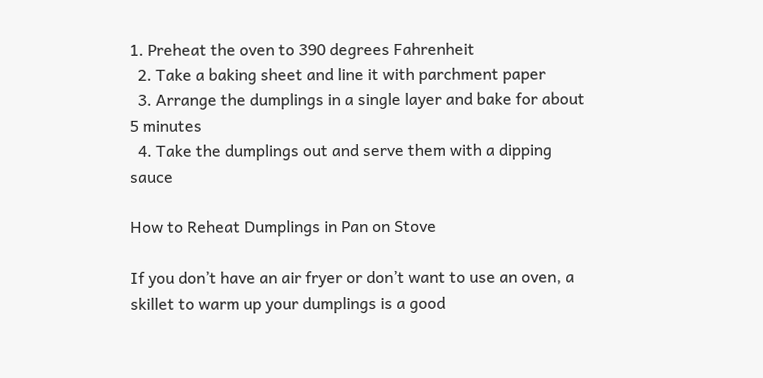1. Preheat the oven to 390 degrees Fahrenheit
  2. Take a baking sheet and line it with parchment paper
  3. Arrange the dumplings in a single layer and bake for about 5 minutes
  4. Take the dumplings out and serve them with a dipping sauce

How to Reheat Dumplings in Pan on Stove

If you don’t have an air fryer or don’t want to use an oven, a skillet to warm up your dumplings is a good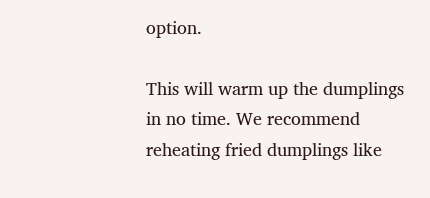option.

This will warm up the dumplings in no time. We recommend reheating fried dumplings like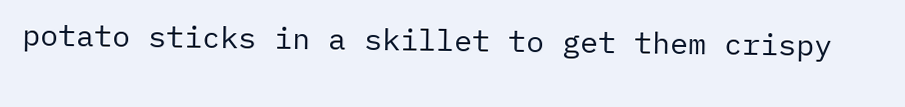potato sticks in a skillet to get them crispy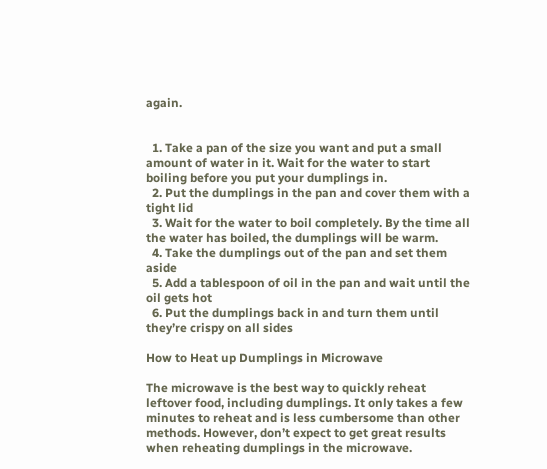again.


  1. Take a pan of the size you want and put a small amount of water in it. Wait for the water to start boiling before you put your dumplings in.
  2. Put the dumplings in the pan and cover them with a tight lid
  3. Wait for the water to boil completely. By the time all the water has boiled, the dumplings will be warm.
  4. Take the dumplings out of the pan and set them aside
  5. Add a tablespoon of oil in the pan and wait until the oil gets hot
  6. Put the dumplings back in and turn them until they’re crispy on all sides

How to Heat up Dumplings in Microwave

The microwave is the best way to quickly reheat leftover food, including dumplings. It only takes a few minutes to reheat and is less cumbersome than other methods. However, don’t expect to get great results when reheating dumplings in the microwave.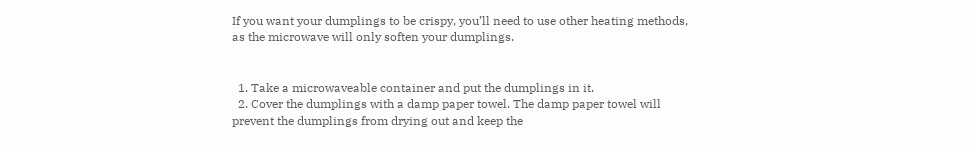If you want your dumplings to be crispy, you’ll need to use other heating methods, as the microwave will only soften your dumplings.


  1. Take a microwaveable container and put the dumplings in it.
  2. Cover the dumplings with a damp paper towel. The damp paper towel will prevent the dumplings from drying out and keep the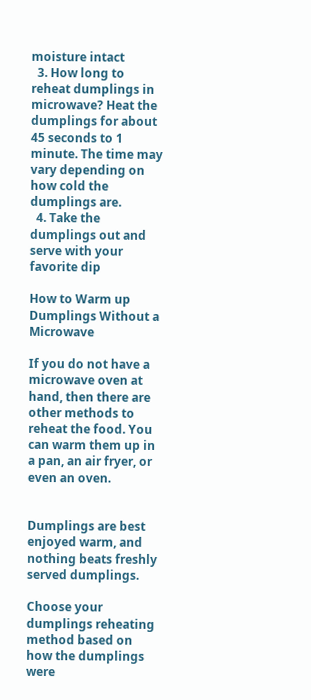moisture intact
  3. How long to reheat dumplings in microwave? Heat the dumplings for about 45 seconds to 1 minute. The time may vary depending on how cold the dumplings are.
  4. Take the dumplings out and serve with your favorite dip

How to Warm up Dumplings Without a Microwave

If you do not have a microwave oven at hand, then there are other methods to reheat the food. You can warm them up in a pan, an air fryer, or even an oven.


Dumplings are best enjoyed warm, and nothing beats freshly served dumplings.

Choose your dumplings reheating method based on how the dumplings were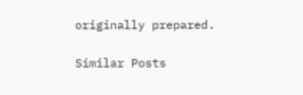originally prepared.

Similar Posts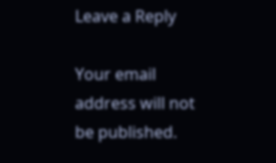Leave a Reply

Your email address will not be published.